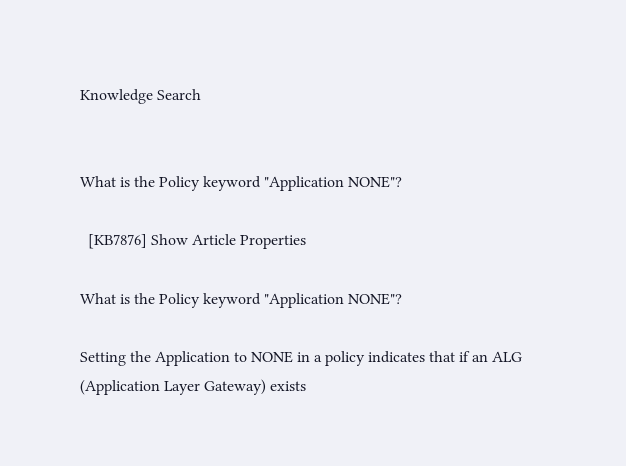Knowledge Search


What is the Policy keyword "Application NONE"?

  [KB7876] Show Article Properties

What is the Policy keyword "Application NONE"?

Setting the Application to NONE in a policy indicates that if an ALG (Application Layer Gateway) exists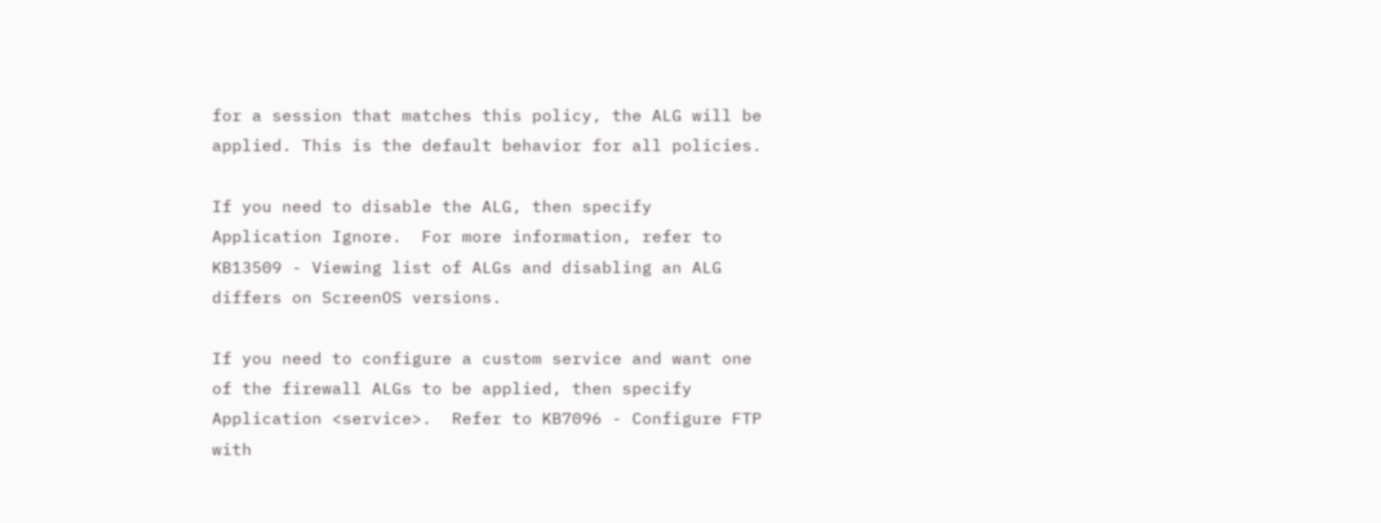for a session that matches this policy, the ALG will be applied. This is the default behavior for all policies.

If you need to disable the ALG, then specify Application Ignore.  For more information, refer to KB13509 - Viewing list of ALGs and disabling an ALG differs on ScreenOS versions.

If you need to configure a custom service and want one of the firewall ALGs to be applied, then specify Application <service>.  Refer to KB7096 - Configure FTP with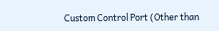Custom Control Port (Other than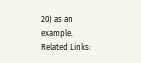20) as an example.
Related Links: